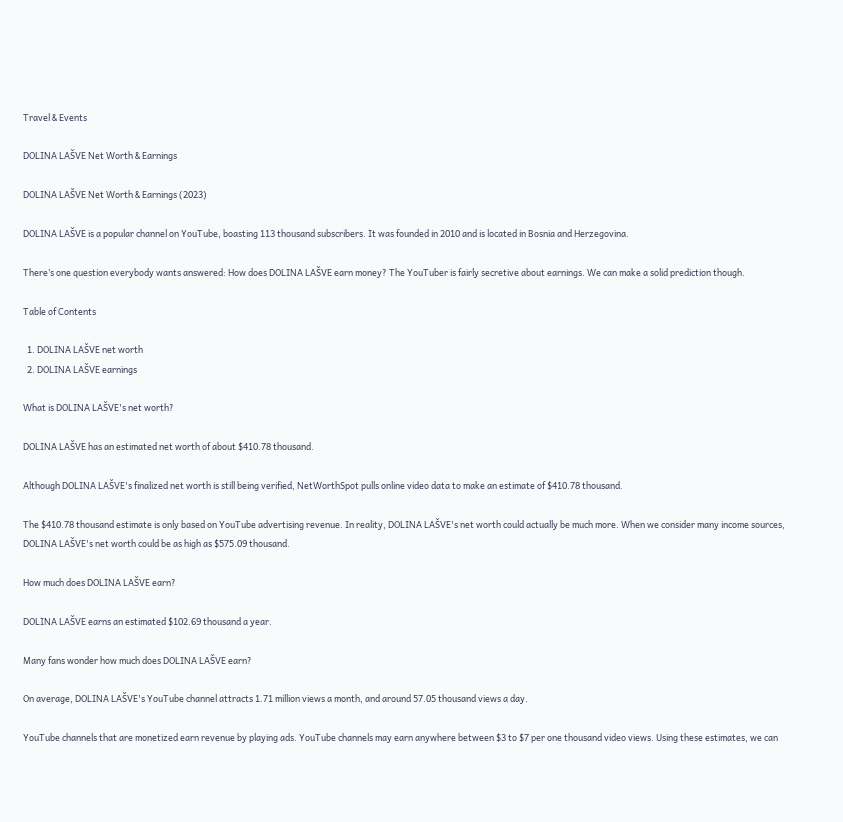Travel & Events

DOLINA LAŠVE Net Worth & Earnings

DOLINA LAŠVE Net Worth & Earnings (2023)

DOLINA LAŠVE is a popular channel on YouTube, boasting 113 thousand subscribers. It was founded in 2010 and is located in Bosnia and Herzegovina.

There’s one question everybody wants answered: How does DOLINA LAŠVE earn money? The YouTuber is fairly secretive about earnings. We can make a solid prediction though.

Table of Contents

  1. DOLINA LAŠVE net worth
  2. DOLINA LAŠVE earnings

What is DOLINA LAŠVE's net worth?

DOLINA LAŠVE has an estimated net worth of about $410.78 thousand.

Although DOLINA LAŠVE's finalized net worth is still being verified, NetWorthSpot pulls online video data to make an estimate of $410.78 thousand.

The $410.78 thousand estimate is only based on YouTube advertising revenue. In reality, DOLINA LAŠVE's net worth could actually be much more. When we consider many income sources, DOLINA LAŠVE's net worth could be as high as $575.09 thousand.

How much does DOLINA LAŠVE earn?

DOLINA LAŠVE earns an estimated $102.69 thousand a year.

Many fans wonder how much does DOLINA LAŠVE earn?

On average, DOLINA LAŠVE's YouTube channel attracts 1.71 million views a month, and around 57.05 thousand views a day.

YouTube channels that are monetized earn revenue by playing ads. YouTube channels may earn anywhere between $3 to $7 per one thousand video views. Using these estimates, we can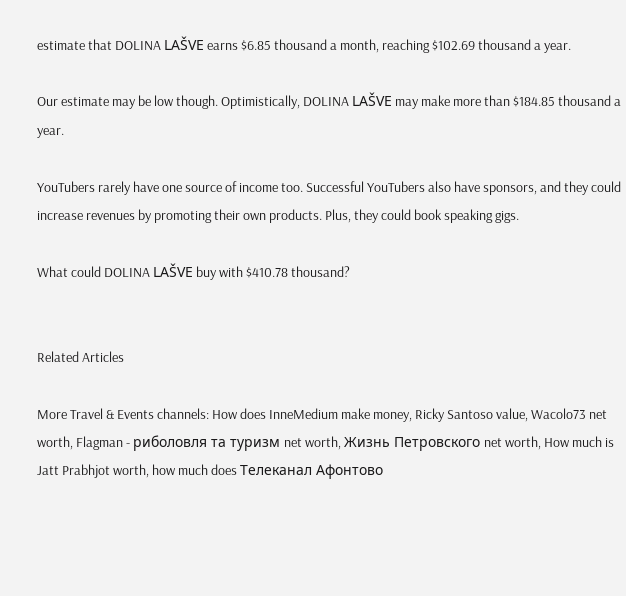estimate that DOLINA LAŠVE earns $6.85 thousand a month, reaching $102.69 thousand a year.

Our estimate may be low though. Optimistically, DOLINA LAŠVE may make more than $184.85 thousand a year.

YouTubers rarely have one source of income too. Successful YouTubers also have sponsors, and they could increase revenues by promoting their own products. Plus, they could book speaking gigs.

What could DOLINA LAŠVE buy with $410.78 thousand?


Related Articles

More Travel & Events channels: How does InneMedium make money, Ricky Santoso value, Wacolo73 net worth, Flagman - риболовля та туризм net worth, Жизнь Петровского net worth, How much is Jatt Prabhjot worth, how much does Телеканал Афонтово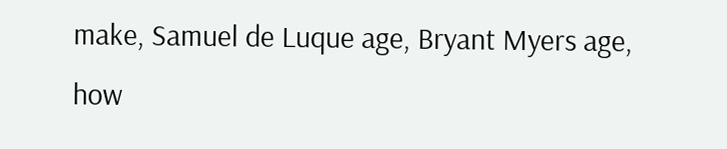make, Samuel de Luque age, Bryant Myers age, how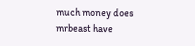much money does mrbeast have